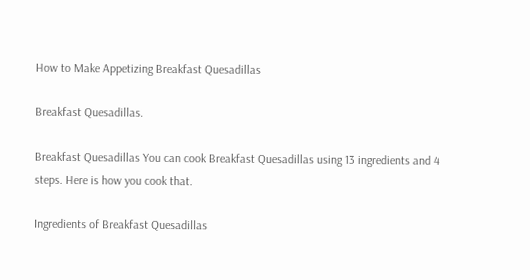How to Make Appetizing Breakfast Quesadillas

Breakfast Quesadillas.

Breakfast Quesadillas You can cook Breakfast Quesadillas using 13 ingredients and 4 steps. Here is how you cook that.

Ingredients of Breakfast Quesadillas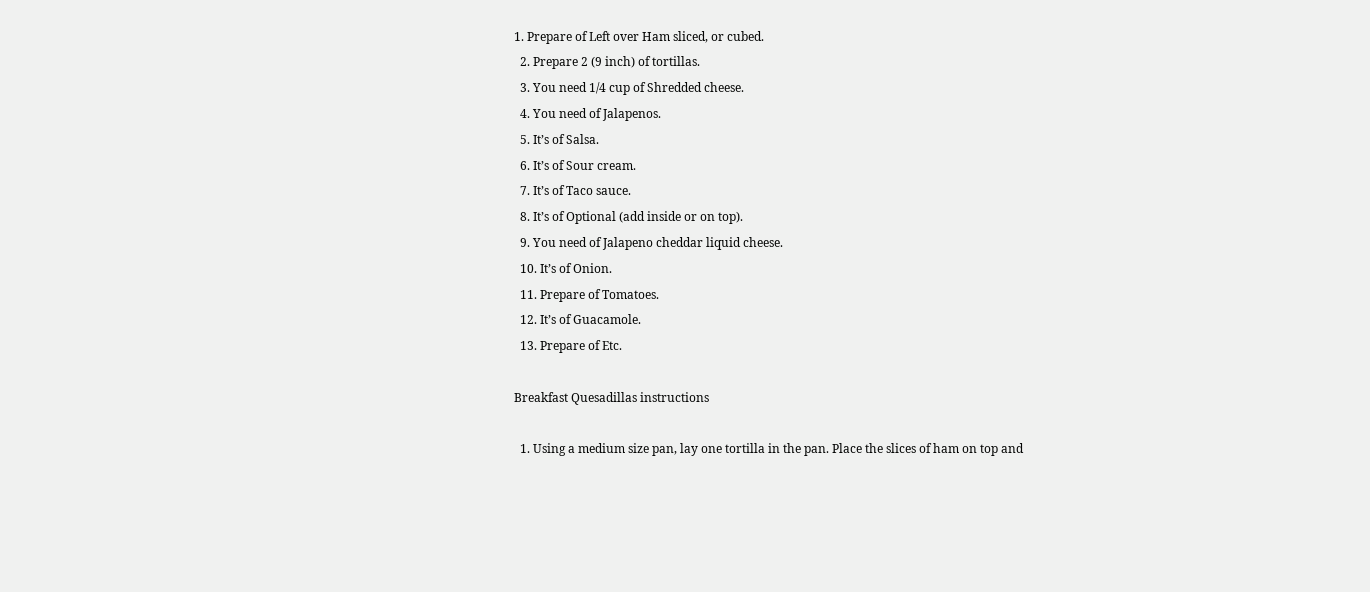1. Prepare of Left over Ham sliced, or cubed.
  2. Prepare 2 (9 inch) of tortillas.
  3. You need 1/4 cup of Shredded cheese.
  4. You need of Jalapenos.
  5. It’s of Salsa.
  6. It’s of Sour cream.
  7. It’s of Taco sauce.
  8. It’s of Optional (add inside or on top).
  9. You need of Jalapeno cheddar liquid cheese.
  10. It’s of Onion.
  11. Prepare of Tomatoes.
  12. It’s of Guacamole.
  13. Prepare of Etc.

Breakfast Quesadillas instructions

  1. Using a medium size pan, lay one tortilla in the pan. Place the slices of ham on top and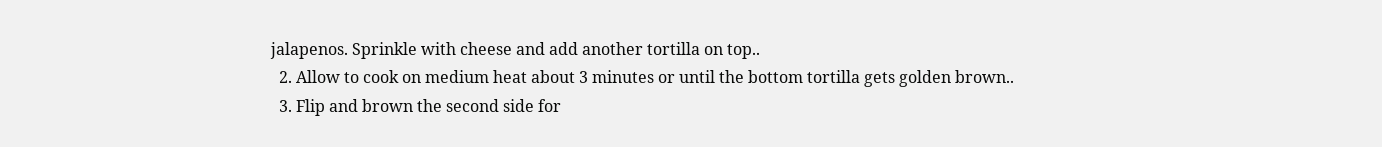jalapenos. Sprinkle with cheese and add another tortilla on top..
  2. Allow to cook on medium heat about 3 minutes or until the bottom tortilla gets golden brown..
  3. Flip and brown the second side for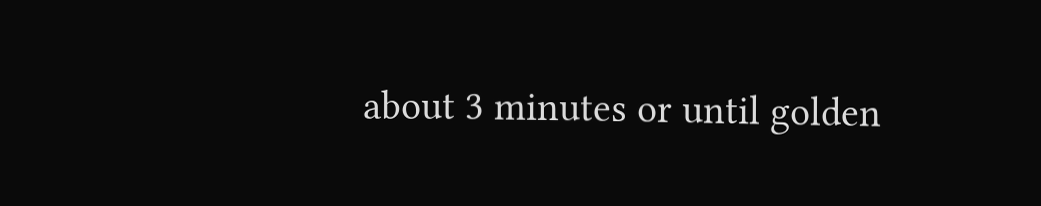about 3 minutes or until golden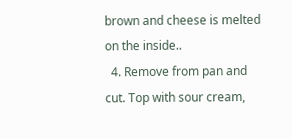brown and cheese is melted on the inside..
  4. Remove from pan and cut. Top with sour cream,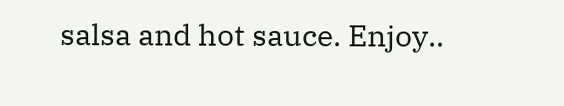salsa and hot sauce. Enjoy..